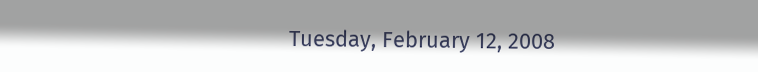Tuesday, February 12, 2008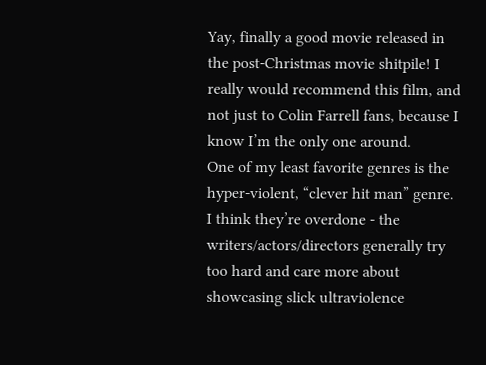Yay, finally a good movie released in the post-Christmas movie shitpile! I really would recommend this film, and not just to Colin Farrell fans, because I know I’m the only one around.
One of my least favorite genres is the hyper-violent, “clever hit man” genre. I think they’re overdone - the writers/actors/directors generally try too hard and care more about showcasing slick ultraviolence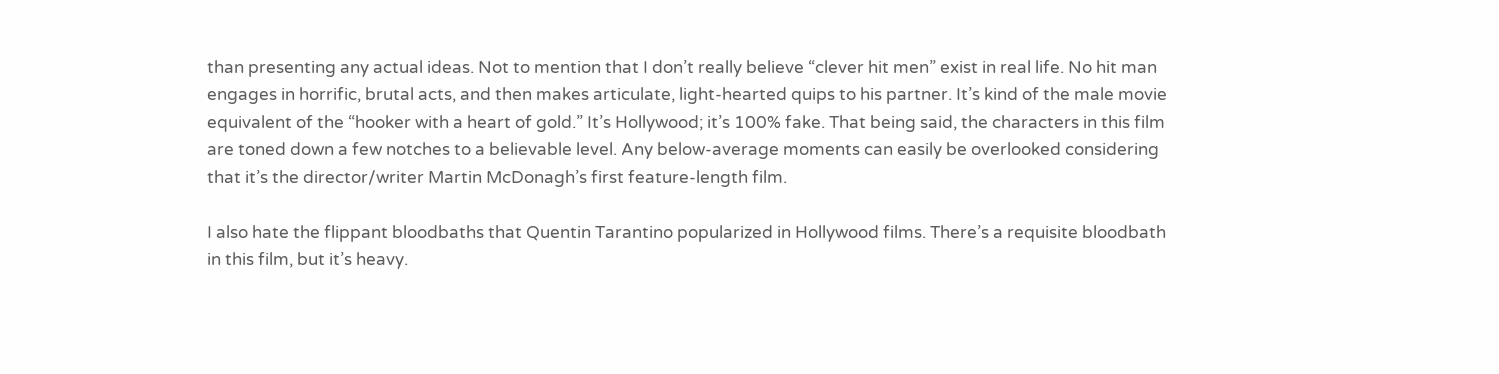than presenting any actual ideas. Not to mention that I don’t really believe “clever hit men” exist in real life. No hit man engages in horrific, brutal acts, and then makes articulate, light-hearted quips to his partner. It’s kind of the male movie equivalent of the “hooker with a heart of gold.” It’s Hollywood; it’s 100% fake. That being said, the characters in this film are toned down a few notches to a believable level. Any below-average moments can easily be overlooked considering that it’s the director/writer Martin McDonagh’s first feature-length film.

I also hate the flippant bloodbaths that Quentin Tarantino popularized in Hollywood films. There’s a requisite bloodbath in this film, but it’s heavy.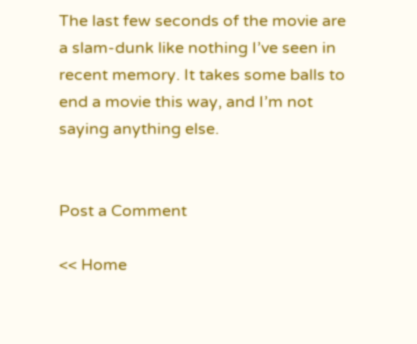The last few seconds of the movie are a slam-dunk like nothing I’ve seen in recent memory. It takes some balls to end a movie this way, and I’m not saying anything else.


Post a Comment

<< Home